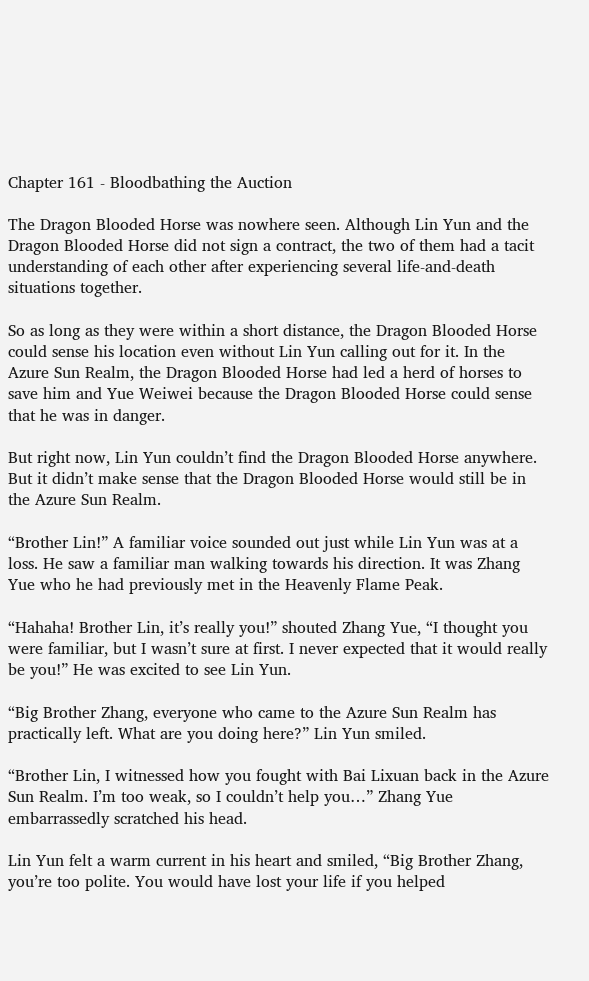Chapter 161 - Bloodbathing the Auction

The Dragon Blooded Horse was nowhere seen. Although Lin Yun and the Dragon Blooded Horse did not sign a contract, the two of them had a tacit understanding of each other after experiencing several life-and-death situations together.

So as long as they were within a short distance, the Dragon Blooded Horse could sense his location even without Lin Yun calling out for it. In the Azure Sun Realm, the Dragon Blooded Horse had led a herd of horses to save him and Yue Weiwei because the Dragon Blooded Horse could sense that he was in danger.

But right now, Lin Yun couldn’t find the Dragon Blooded Horse anywhere. But it didn’t make sense that the Dragon Blooded Horse would still be in the Azure Sun Realm.

“Brother Lin!” A familiar voice sounded out just while Lin Yun was at a loss. He saw a familiar man walking towards his direction. It was Zhang Yue who he had previously met in the Heavenly Flame Peak.

“Hahaha! Brother Lin, it’s really you!” shouted Zhang Yue, “I thought you were familiar, but I wasn’t sure at first. I never expected that it would really be you!” He was excited to see Lin Yun.

“Big Brother Zhang, everyone who came to the Azure Sun Realm has practically left. What are you doing here?” Lin Yun smiled.

“Brother Lin, I witnessed how you fought with Bai Lixuan back in the Azure Sun Realm. I’m too weak, so I couldn’t help you…” Zhang Yue embarrassedly scratched his head.

Lin Yun felt a warm current in his heart and smiled, “Big Brother Zhang, you’re too polite. You would have lost your life if you helped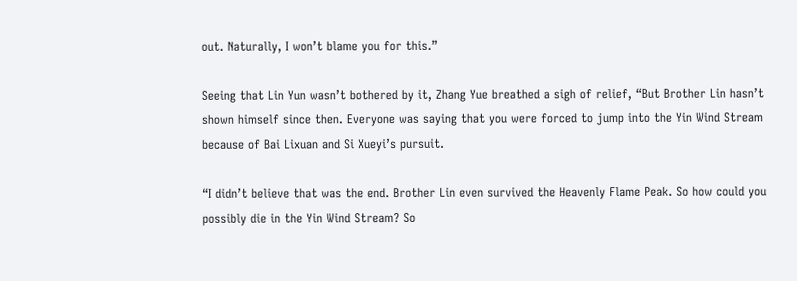out. Naturally, I won’t blame you for this.”

Seeing that Lin Yun wasn’t bothered by it, Zhang Yue breathed a sigh of relief, “But Brother Lin hasn’t shown himself since then. Everyone was saying that you were forced to jump into the Yin Wind Stream because of Bai Lixuan and Si Xueyi’s pursuit.

“I didn’t believe that was the end. Brother Lin even survived the Heavenly Flame Peak. So how could you possibly die in the Yin Wind Stream? So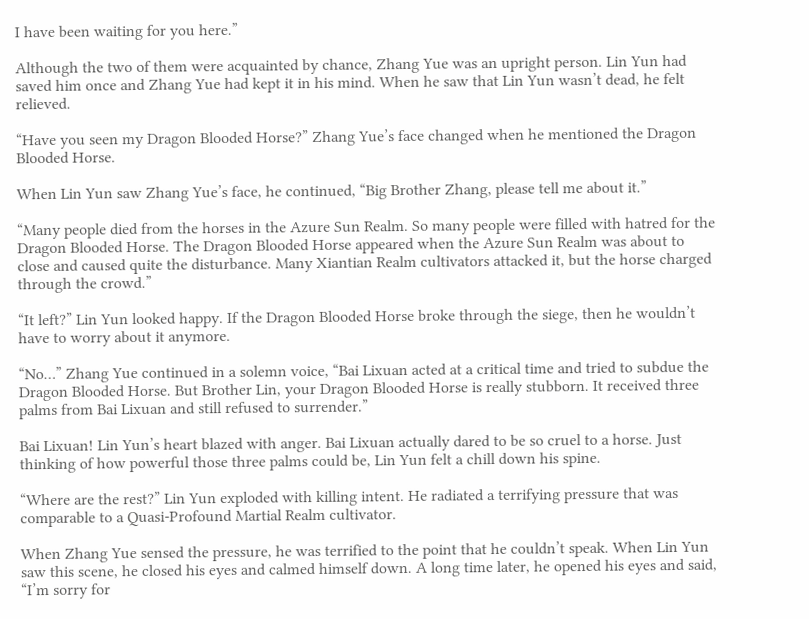I have been waiting for you here.”

Although the two of them were acquainted by chance, Zhang Yue was an upright person. Lin Yun had saved him once and Zhang Yue had kept it in his mind. When he saw that Lin Yun wasn’t dead, he felt relieved.

“Have you seen my Dragon Blooded Horse?” Zhang Yue’s face changed when he mentioned the Dragon Blooded Horse.

When Lin Yun saw Zhang Yue’s face, he continued, “Big Brother Zhang, please tell me about it.”

“Many people died from the horses in the Azure Sun Realm. So many people were filled with hatred for the Dragon Blooded Horse. The Dragon Blooded Horse appeared when the Azure Sun Realm was about to close and caused quite the disturbance. Many Xiantian Realm cultivators attacked it, but the horse charged through the crowd.”

“It left?” Lin Yun looked happy. If the Dragon Blooded Horse broke through the siege, then he wouldn’t have to worry about it anymore.

“No…” Zhang Yue continued in a solemn voice, “Bai Lixuan acted at a critical time and tried to subdue the Dragon Blooded Horse. But Brother Lin, your Dragon Blooded Horse is really stubborn. It received three palms from Bai Lixuan and still refused to surrender.”

Bai Lixuan! Lin Yun’s heart blazed with anger. Bai Lixuan actually dared to be so cruel to a horse. Just thinking of how powerful those three palms could be, Lin Yun felt a chill down his spine.

“Where are the rest?” Lin Yun exploded with killing intent. He radiated a terrifying pressure that was comparable to a Quasi-Profound Martial Realm cultivator.

When Zhang Yue sensed the pressure, he was terrified to the point that he couldn’t speak. When Lin Yun saw this scene, he closed his eyes and calmed himself down. A long time later, he opened his eyes and said, “I’m sorry for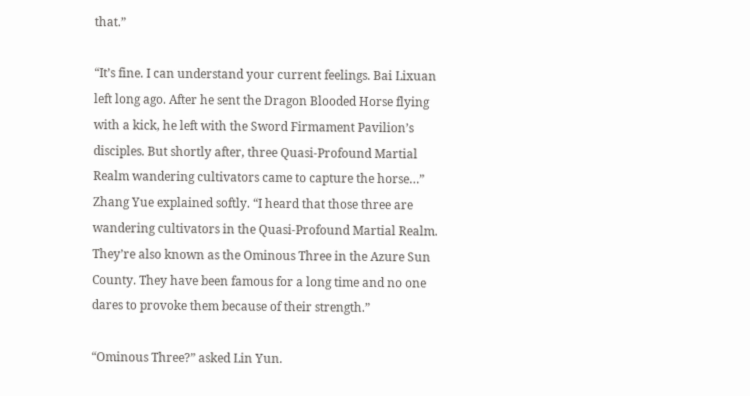that.”

“It’s fine. I can understand your current feelings. Bai Lixuan left long ago. After he sent the Dragon Blooded Horse flying with a kick, he left with the Sword Firmament Pavilion’s disciples. But shortly after, three Quasi-Profound Martial Realm wandering cultivators came to capture the horse…” Zhang Yue explained softly. “I heard that those three are wandering cultivators in the Quasi-Profound Martial Realm. They’re also known as the Ominous Three in the Azure Sun County. They have been famous for a long time and no one dares to provoke them because of their strength.”

“Ominous Three?” asked Lin Yun.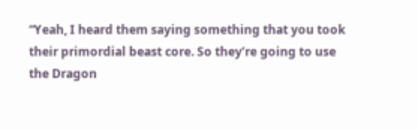“Yeah, I heard them saying something that you took their primordial beast core. So they’re going to use the Dragon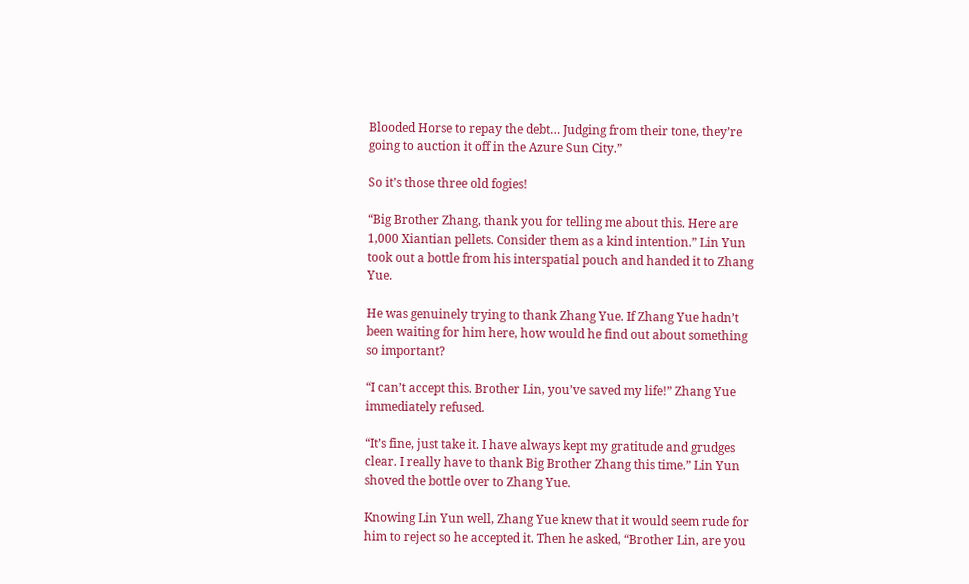Blooded Horse to repay the debt… Judging from their tone, they’re going to auction it off in the Azure Sun City.”

So it’s those three old fogies!

“Big Brother Zhang, thank you for telling me about this. Here are 1,000 Xiantian pellets. Consider them as a kind intention.” Lin Yun took out a bottle from his interspatial pouch and handed it to Zhang Yue.

He was genuinely trying to thank Zhang Yue. If Zhang Yue hadn’t been waiting for him here, how would he find out about something so important?

“I can’t accept this. Brother Lin, you’ve saved my life!” Zhang Yue immediately refused.

“It’s fine, just take it. I have always kept my gratitude and grudges clear. I really have to thank Big Brother Zhang this time.” Lin Yun shoved the bottle over to Zhang Yue.

Knowing Lin Yun well, Zhang Yue knew that it would seem rude for him to reject so he accepted it. Then he asked, “Brother Lin, are you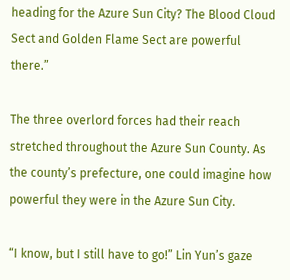heading for the Azure Sun City? The Blood Cloud Sect and Golden Flame Sect are powerful there.”

The three overlord forces had their reach stretched throughout the Azure Sun County. As the county’s prefecture, one could imagine how powerful they were in the Azure Sun City.

“I know, but I still have to go!” Lin Yun’s gaze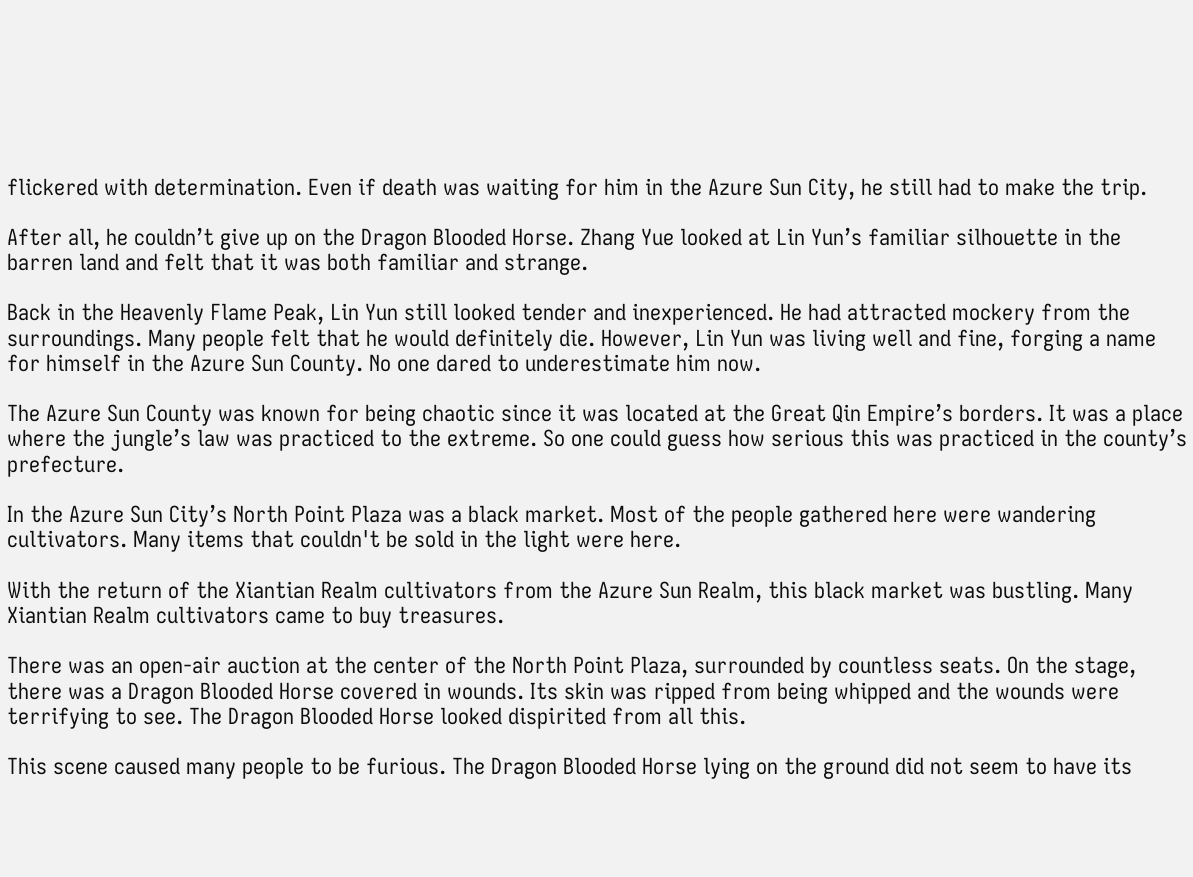flickered with determination. Even if death was waiting for him in the Azure Sun City, he still had to make the trip.

After all, he couldn’t give up on the Dragon Blooded Horse. Zhang Yue looked at Lin Yun’s familiar silhouette in the barren land and felt that it was both familiar and strange.

Back in the Heavenly Flame Peak, Lin Yun still looked tender and inexperienced. He had attracted mockery from the surroundings. Many people felt that he would definitely die. However, Lin Yun was living well and fine, forging a name for himself in the Azure Sun County. No one dared to underestimate him now.

The Azure Sun County was known for being chaotic since it was located at the Great Qin Empire’s borders. It was a place where the jungle’s law was practiced to the extreme. So one could guess how serious this was practiced in the county’s prefecture.

In the Azure Sun City’s North Point Plaza was a black market. Most of the people gathered here were wandering cultivators. Many items that couldn't be sold in the light were here.

With the return of the Xiantian Realm cultivators from the Azure Sun Realm, this black market was bustling. Many Xiantian Realm cultivators came to buy treasures.

There was an open-air auction at the center of the North Point Plaza, surrounded by countless seats. On the stage, there was a Dragon Blooded Horse covered in wounds. Its skin was ripped from being whipped and the wounds were terrifying to see. The Dragon Blooded Horse looked dispirited from all this.

This scene caused many people to be furious. The Dragon Blooded Horse lying on the ground did not seem to have its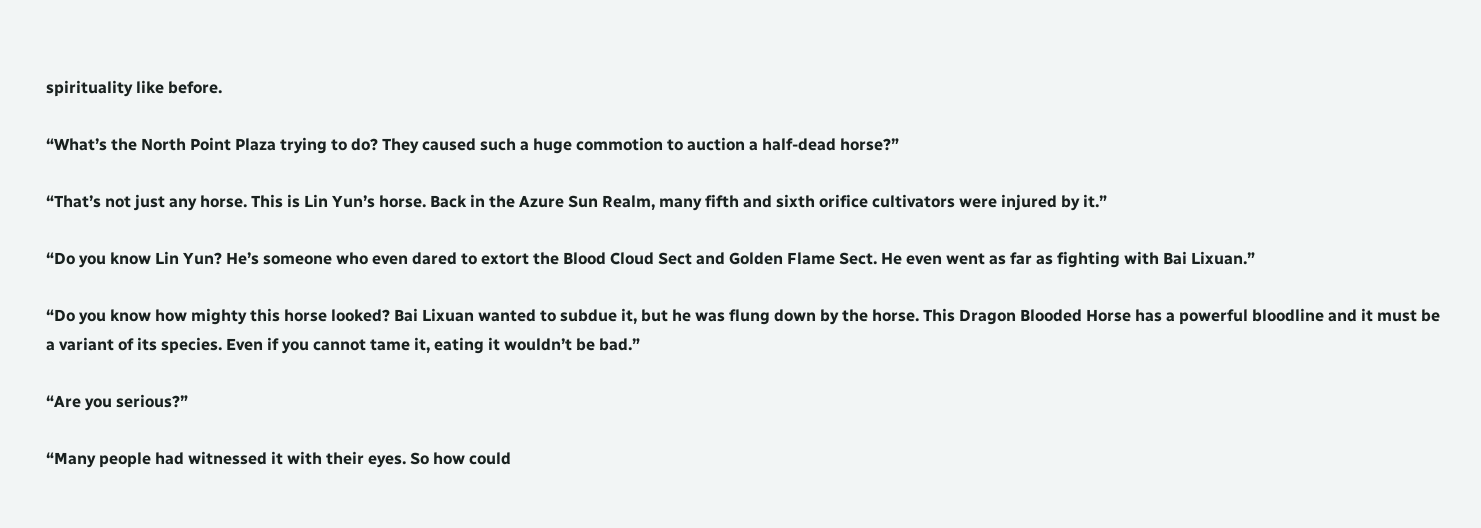spirituality like before.

“What’s the North Point Plaza trying to do? They caused such a huge commotion to auction a half-dead horse?”

“That’s not just any horse. This is Lin Yun’s horse. Back in the Azure Sun Realm, many fifth and sixth orifice cultivators were injured by it.”

“Do you know Lin Yun? He’s someone who even dared to extort the Blood Cloud Sect and Golden Flame Sect. He even went as far as fighting with Bai Lixuan.”

“Do you know how mighty this horse looked? Bai Lixuan wanted to subdue it, but he was flung down by the horse. This Dragon Blooded Horse has a powerful bloodline and it must be a variant of its species. Even if you cannot tame it, eating it wouldn’t be bad.”

“Are you serious?”

“Many people had witnessed it with their eyes. So how could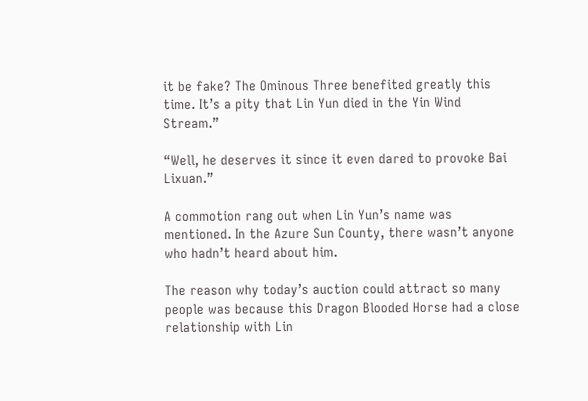it be fake? The Ominous Three benefited greatly this time. It’s a pity that Lin Yun died in the Yin Wind Stream.”

“Well, he deserves it since it even dared to provoke Bai Lixuan.”

A commotion rang out when Lin Yun’s name was mentioned. In the Azure Sun County, there wasn’t anyone who hadn’t heard about him.

The reason why today’s auction could attract so many people was because this Dragon Blooded Horse had a close relationship with Lin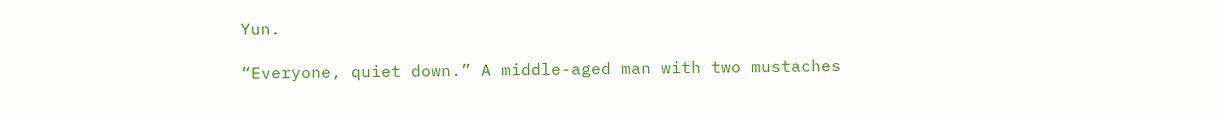Yun.

“Everyone, quiet down.” A middle-aged man with two mustaches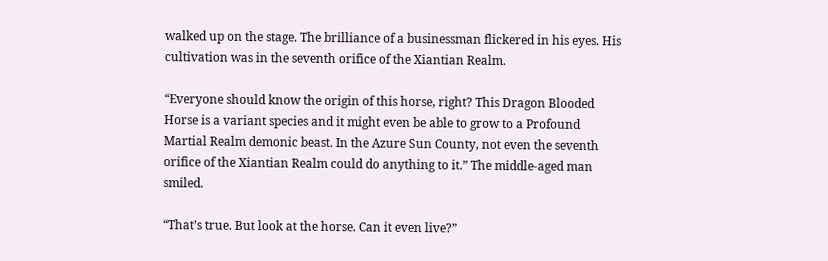walked up on the stage. The brilliance of a businessman flickered in his eyes. His cultivation was in the seventh orifice of the Xiantian Realm.

“Everyone should know the origin of this horse, right? This Dragon Blooded Horse is a variant species and it might even be able to grow to a Profound Martial Realm demonic beast. In the Azure Sun County, not even the seventh orifice of the Xiantian Realm could do anything to it.” The middle-aged man smiled.

“That’s true. But look at the horse. Can it even live?”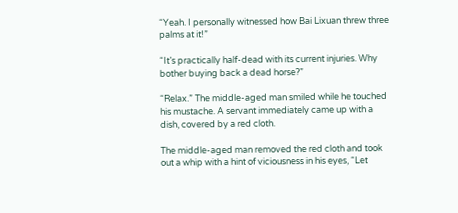“Yeah. I personally witnessed how Bai Lixuan threw three palms at it!”

“It’s practically half-dead with its current injuries. Why bother buying back a dead horse?”

“Relax.” The middle-aged man smiled while he touched his mustache. A servant immediately came up with a dish, covered by a red cloth.

The middle-aged man removed the red cloth and took out a whip with a hint of viciousness in his eyes, “Let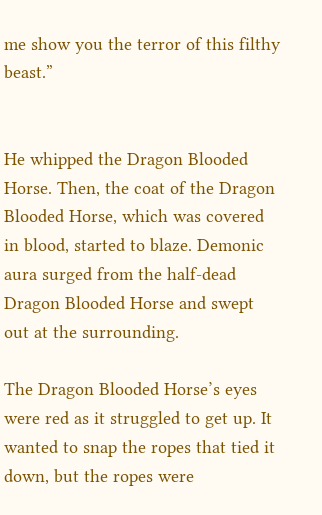me show you the terror of this filthy beast.”


He whipped the Dragon Blooded Horse. Then, the coat of the Dragon Blooded Horse, which was covered in blood, started to blaze. Demonic aura surged from the half-dead Dragon Blooded Horse and swept out at the surrounding.

The Dragon Blooded Horse’s eyes were red as it struggled to get up. It wanted to snap the ropes that tied it down, but the ropes were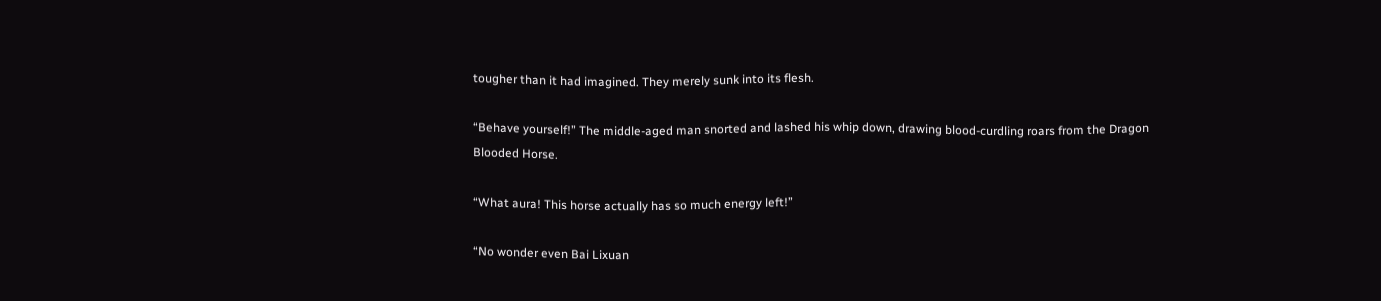tougher than it had imagined. They merely sunk into its flesh.

“Behave yourself!” The middle-aged man snorted and lashed his whip down, drawing blood-curdling roars from the Dragon Blooded Horse.

“What aura! This horse actually has so much energy left!”

“No wonder even Bai Lixuan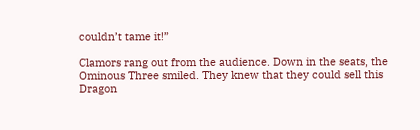couldn’t tame it!”

Clamors rang out from the audience. Down in the seats, the Ominous Three smiled. They knew that they could sell this Dragon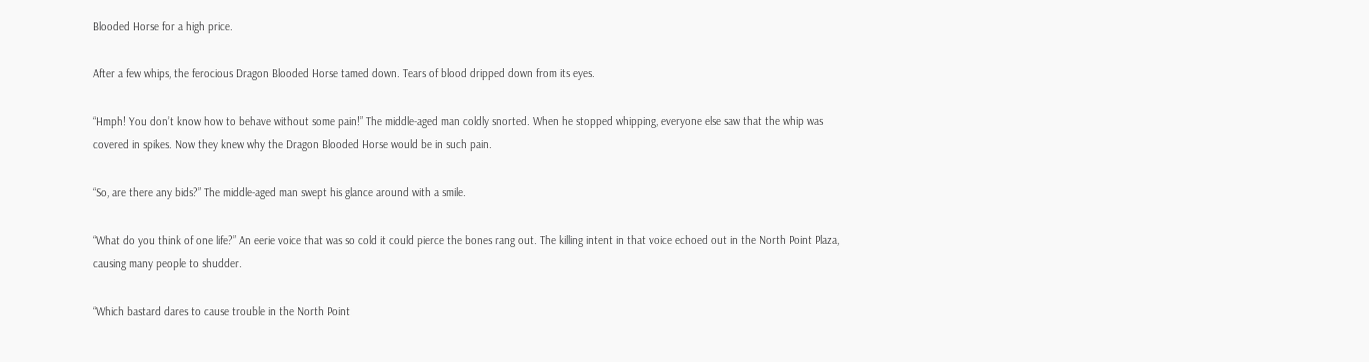Blooded Horse for a high price.

After a few whips, the ferocious Dragon Blooded Horse tamed down. Tears of blood dripped down from its eyes.

“Hmph! You don’t know how to behave without some pain!” The middle-aged man coldly snorted. When he stopped whipping, everyone else saw that the whip was covered in spikes. Now they knew why the Dragon Blooded Horse would be in such pain.

“So, are there any bids?” The middle-aged man swept his glance around with a smile.

“What do you think of one life?” An eerie voice that was so cold it could pierce the bones rang out. The killing intent in that voice echoed out in the North Point Plaza, causing many people to shudder.

“Which bastard dares to cause trouble in the North Point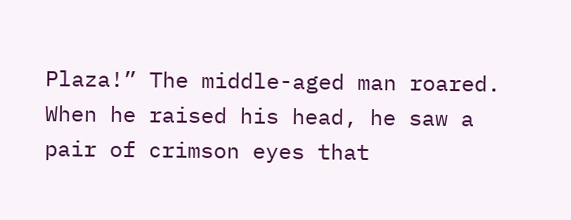Plaza!” The middle-aged man roared. When he raised his head, he saw a pair of crimson eyes that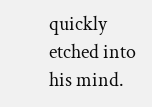quickly etched into his mind.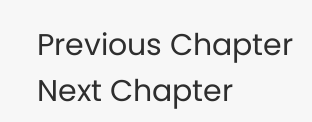Previous Chapter Next Chapter